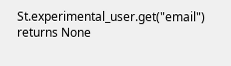St.experimental_user.get("email") returns None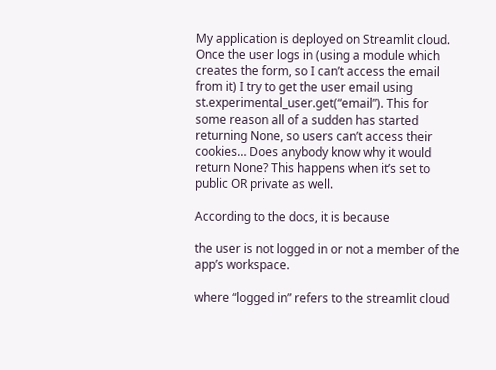My application is deployed on Streamlit cloud.
Once the user logs in (using a module which creates the form, so I can’t access the email from it) I try to get the user email using st.experimental_user.get(“email”). This for some reason all of a sudden has started returning None, so users can’t access their cookies… Does anybody know why it would return None? This happens when it’s set to public OR private as well.

According to the docs, it is because

the user is not logged in or not a member of the app’s workspace.

where “logged in” refers to the streamlit cloud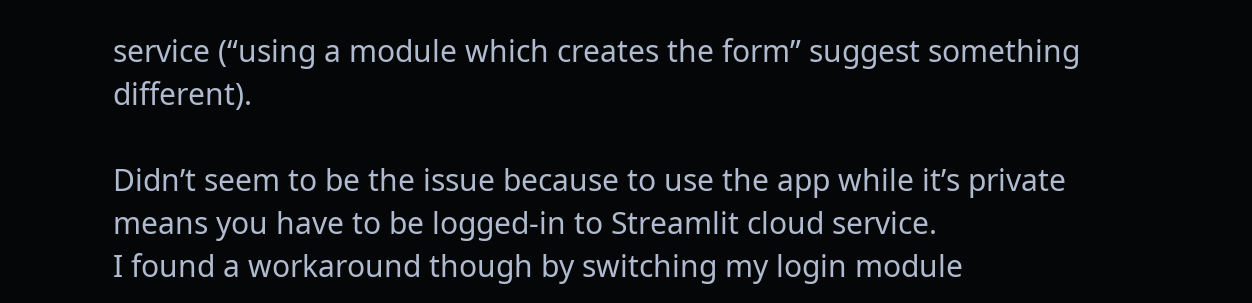service (“using a module which creates the form” suggest something different).

Didn’t seem to be the issue because to use the app while it’s private means you have to be logged-in to Streamlit cloud service.
I found a workaround though by switching my login module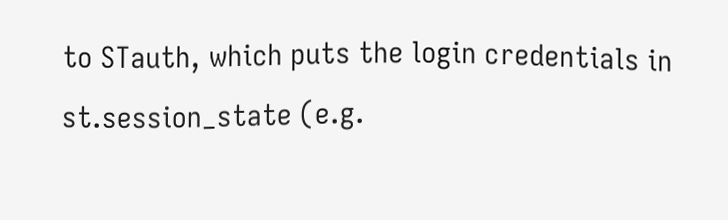to STauth, which puts the login credentials in st.session_state (e.g.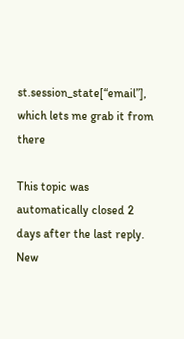st.session_state[“email”], which lets me grab it from there

This topic was automatically closed 2 days after the last reply. New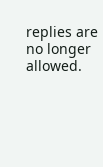replies are no longer allowed.